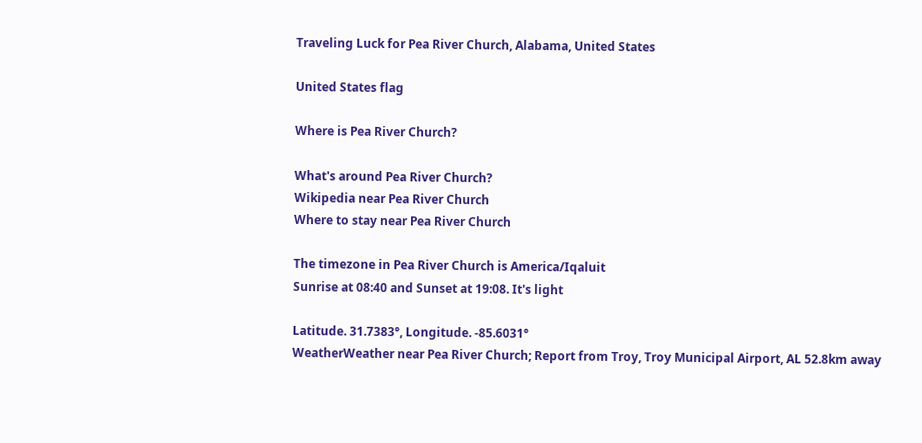Traveling Luck for Pea River Church, Alabama, United States

United States flag

Where is Pea River Church?

What's around Pea River Church?
Wikipedia near Pea River Church
Where to stay near Pea River Church

The timezone in Pea River Church is America/Iqaluit
Sunrise at 08:40 and Sunset at 19:08. It's light

Latitude. 31.7383°, Longitude. -85.6031°
WeatherWeather near Pea River Church; Report from Troy, Troy Municipal Airport, AL 52.8km away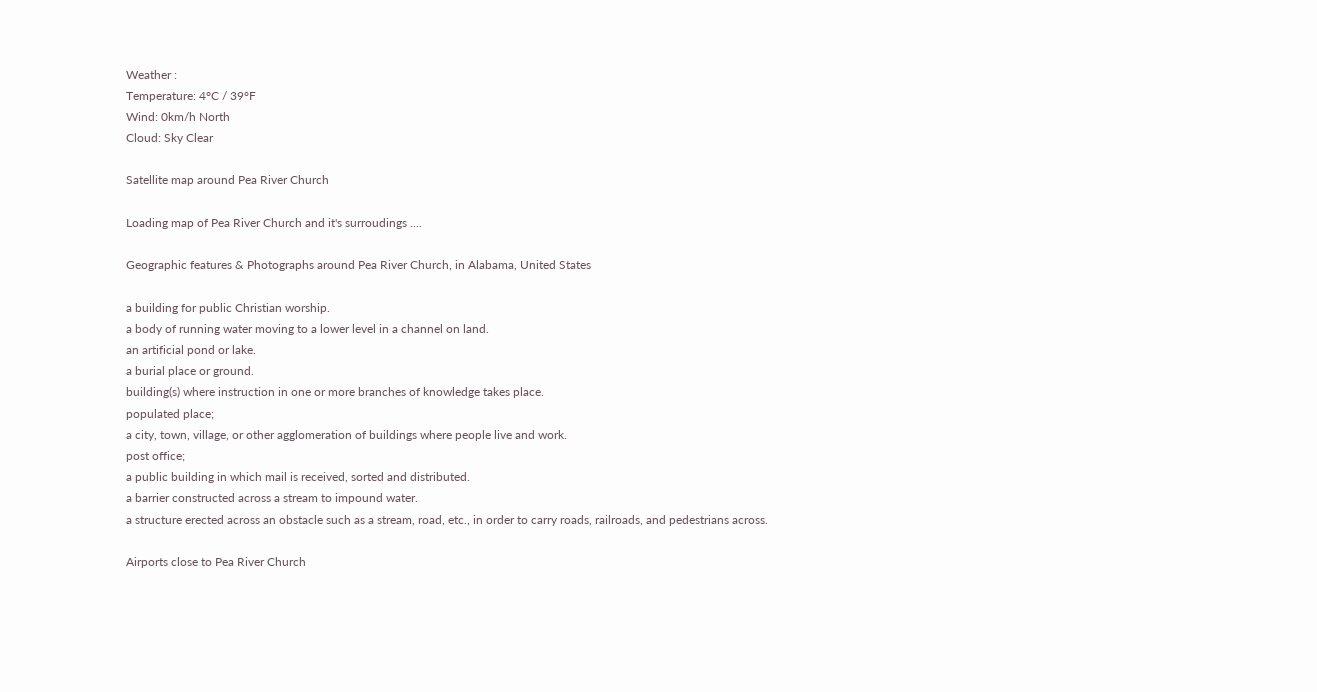Weather :
Temperature: 4°C / 39°F
Wind: 0km/h North
Cloud: Sky Clear

Satellite map around Pea River Church

Loading map of Pea River Church and it's surroudings ....

Geographic features & Photographs around Pea River Church, in Alabama, United States

a building for public Christian worship.
a body of running water moving to a lower level in a channel on land.
an artificial pond or lake.
a burial place or ground.
building(s) where instruction in one or more branches of knowledge takes place.
populated place;
a city, town, village, or other agglomeration of buildings where people live and work.
post office;
a public building in which mail is received, sorted and distributed.
a barrier constructed across a stream to impound water.
a structure erected across an obstacle such as a stream, road, etc., in order to carry roads, railroads, and pedestrians across.

Airports close to Pea River Church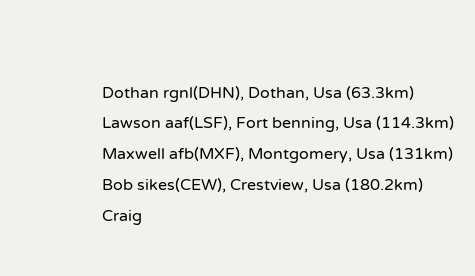Dothan rgnl(DHN), Dothan, Usa (63.3km)
Lawson aaf(LSF), Fort benning, Usa (114.3km)
Maxwell afb(MXF), Montgomery, Usa (131km)
Bob sikes(CEW), Crestview, Usa (180.2km)
Craig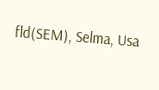fld(SEM), Selma, Usa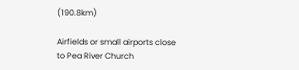(190.8km)

Airfields or small airports close to Pea River Church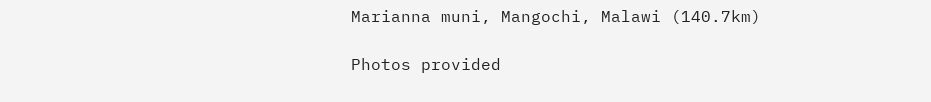Marianna muni, Mangochi, Malawi (140.7km)

Photos provided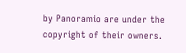by Panoramio are under the copyright of their owners.